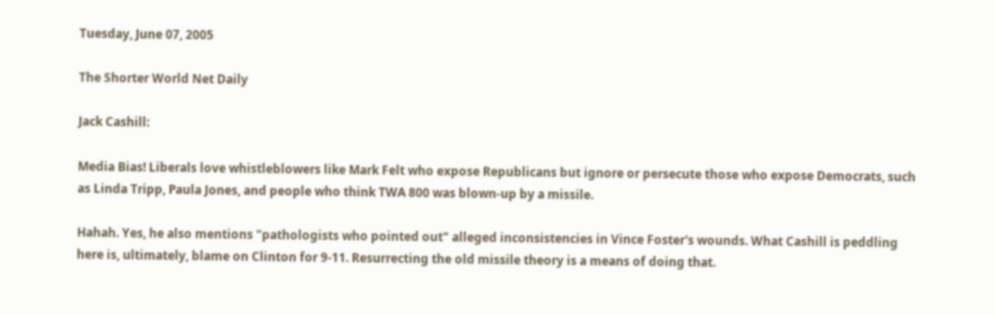Tuesday, June 07, 2005

The Shorter World Net Daily

Jack Cashill:

Media Bias! Liberals love whistleblowers like Mark Felt who expose Republicans but ignore or persecute those who expose Democrats, such as Linda Tripp, Paula Jones, and people who think TWA 800 was blown-up by a missile.

Hahah. Yes, he also mentions "pathologists who pointed out" alleged inconsistencies in Vince Foster's wounds. What Cashill is peddling here is, ultimately, blame on Clinton for 9-11. Resurrecting the old missile theory is a means of doing that.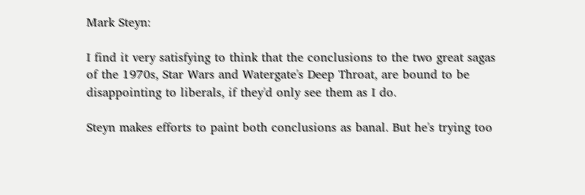Mark Steyn:

I find it very satisfying to think that the conclusions to the two great sagas of the 1970s, Star Wars and Watergate's Deep Throat, are bound to be disappointing to liberals, if they'd only see them as I do.

Steyn makes efforts to paint both conclusions as banal. But he's trying too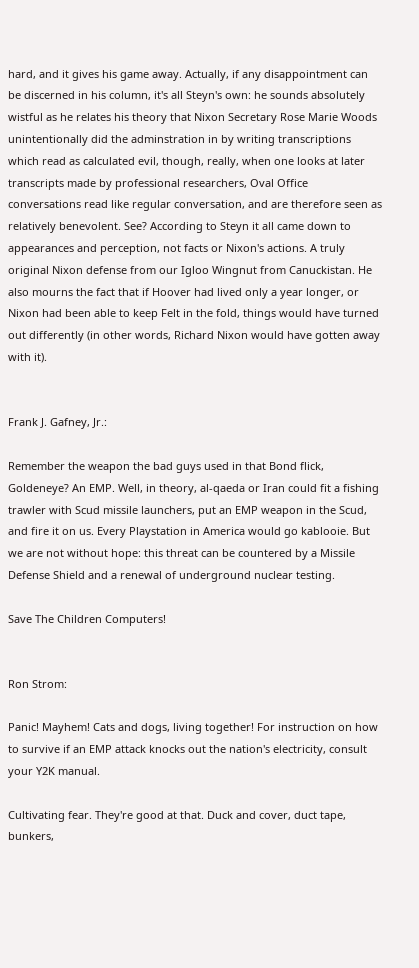hard, and it gives his game away. Actually, if any disappointment can be discerned in his column, it's all Steyn's own: he sounds absolutely wistful as he relates his theory that Nixon Secretary Rose Marie Woods unintentionally did the adminstration in by writing transcriptions which read as calculated evil, though, really, when one looks at later transcripts made by professional researchers, Oval Office conversations read like regular conversation, and are therefore seen as relatively benevolent. See? According to Steyn it all came down to appearances and perception, not facts or Nixon's actions. A truly original Nixon defense from our Igloo Wingnut from Canuckistan. He also mourns the fact that if Hoover had lived only a year longer, or Nixon had been able to keep Felt in the fold, things would have turned out differently (in other words, Richard Nixon would have gotten away with it).


Frank J. Gafney, Jr.:

Remember the weapon the bad guys used in that Bond flick, Goldeneye? An EMP. Well, in theory, al-qaeda or Iran could fit a fishing trawler with Scud missile launchers, put an EMP weapon in the Scud, and fire it on us. Every Playstation in America would go kablooie. But we are not without hope: this threat can be countered by a Missile Defense Shield and a renewal of underground nuclear testing.

Save The Children Computers!


Ron Strom:

Panic! Mayhem! Cats and dogs, living together! For instruction on how to survive if an EMP attack knocks out the nation's electricity, consult your Y2K manual.

Cultivating fear. They're good at that. Duck and cover, duct tape, bunkers,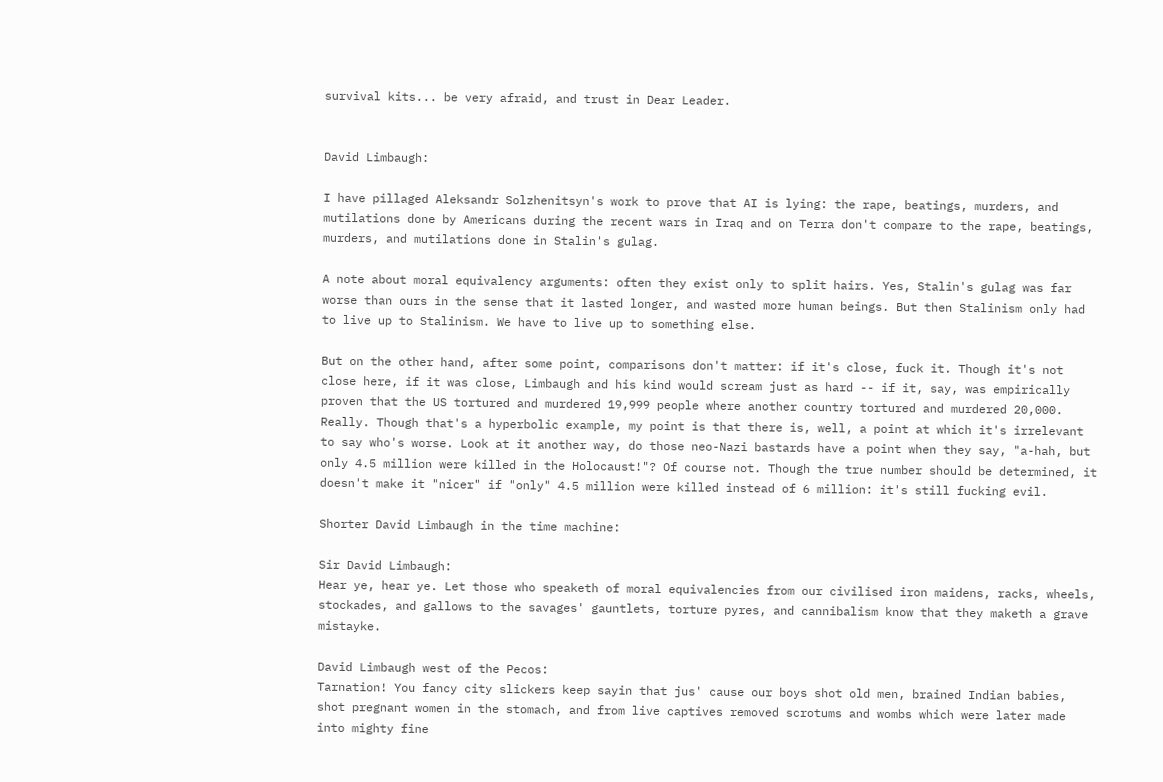survival kits... be very afraid, and trust in Dear Leader.


David Limbaugh:

I have pillaged Aleksandr Solzhenitsyn's work to prove that AI is lying: the rape, beatings, murders, and mutilations done by Americans during the recent wars in Iraq and on Terra don't compare to the rape, beatings, murders, and mutilations done in Stalin's gulag.

A note about moral equivalency arguments: often they exist only to split hairs. Yes, Stalin's gulag was far worse than ours in the sense that it lasted longer, and wasted more human beings. But then Stalinism only had to live up to Stalinism. We have to live up to something else.

But on the other hand, after some point, comparisons don't matter: if it's close, fuck it. Though it's not close here, if it was close, Limbaugh and his kind would scream just as hard -- if it, say, was empirically proven that the US tortured and murdered 19,999 people where another country tortured and murdered 20,000. Really. Though that's a hyperbolic example, my point is that there is, well, a point at which it's irrelevant to say who's worse. Look at it another way, do those neo-Nazi bastards have a point when they say, "a-hah, but only 4.5 million were killed in the Holocaust!"? Of course not. Though the true number should be determined, it doesn't make it "nicer" if "only" 4.5 million were killed instead of 6 million: it's still fucking evil.

Shorter David Limbaugh in the time machine:

Sir David Limbaugh:
Hear ye, hear ye. Let those who speaketh of moral equivalencies from our civilised iron maidens, racks, wheels, stockades, and gallows to the savages' gauntlets, torture pyres, and cannibalism know that they maketh a grave mistayke.

David Limbaugh west of the Pecos:
Tarnation! You fancy city slickers keep sayin that jus' cause our boys shot old men, brained Indian babies, shot pregnant women in the stomach, and from live captives removed scrotums and wombs which were later made into mighty fine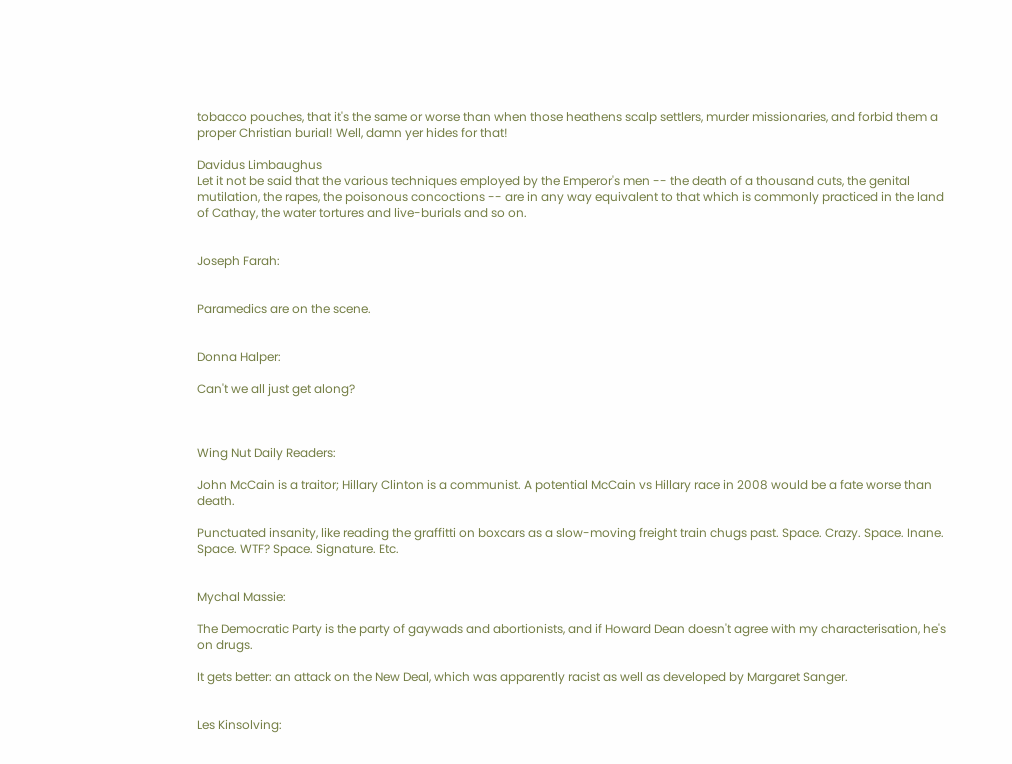tobacco pouches, that it's the same or worse than when those heathens scalp settlers, murder missionaries, and forbid them a proper Christian burial! Well, damn yer hides for that!

Davidus Limbaughus
Let it not be said that the various techniques employed by the Emperor's men -- the death of a thousand cuts, the genital mutilation, the rapes, the poisonous concoctions -- are in any way equivalent to that which is commonly practiced in the land of Cathay, the water tortures and live-burials and so on.


Joseph Farah:


Paramedics are on the scene.


Donna Halper:

Can't we all just get along?



Wing Nut Daily Readers:

John McCain is a traitor; Hillary Clinton is a communist. A potential McCain vs Hillary race in 2008 would be a fate worse than death.

Punctuated insanity, like reading the graffitti on boxcars as a slow-moving freight train chugs past. Space. Crazy. Space. Inane. Space. WTF? Space. Signature. Etc.


Mychal Massie:

The Democratic Party is the party of gaywads and abortionists, and if Howard Dean doesn't agree with my characterisation, he's on drugs.

It gets better: an attack on the New Deal, which was apparently racist as well as developed by Margaret Sanger.


Les Kinsolving: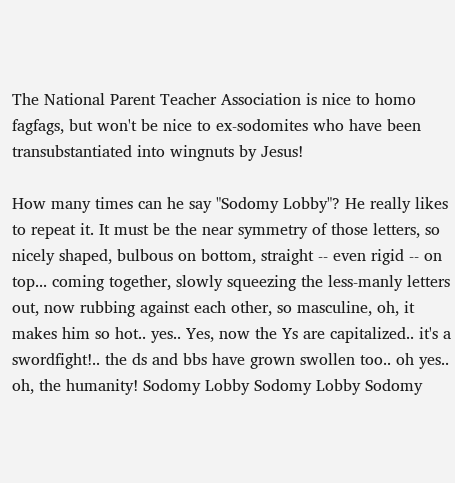The National Parent Teacher Association is nice to homo fagfags, but won't be nice to ex-sodomites who have been transubstantiated into wingnuts by Jesus!

How many times can he say "Sodomy Lobby"? He really likes to repeat it. It must be the near symmetry of those letters, so nicely shaped, bulbous on bottom, straight -- even rigid -- on top... coming together, slowly squeezing the less-manly letters out, now rubbing against each other, so masculine, oh, it makes him so hot.. yes.. Yes, now the Ys are capitalized.. it's a swordfight!.. the ds and bbs have grown swollen too.. oh yes.. oh, the humanity! Sodomy Lobby Sodomy Lobby Sodomy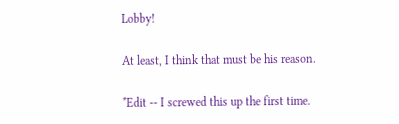Lobby!

At least, I think that must be his reason.

*Edit -- I screwed this up the first time.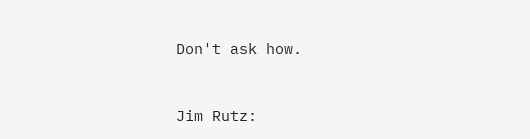Don't ask how.


Jim Rutz: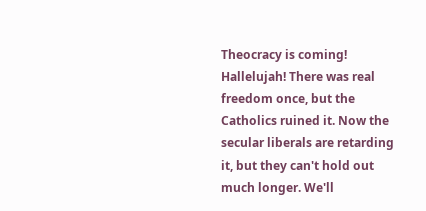Theocracy is coming! Hallelujah! There was real freedom once, but the Catholics ruined it. Now the secular liberals are retarding it, but they can't hold out much longer. We'll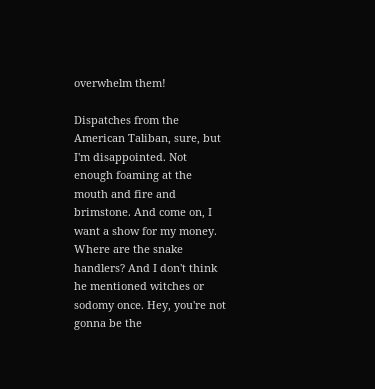overwhelm them!

Dispatches from the American Taliban, sure, but I'm disappointed. Not enough foaming at the mouth and fire and brimstone. And come on, I want a show for my money. Where are the snake handlers? And I don't think he mentioned witches or sodomy once. Hey, you're not gonna be the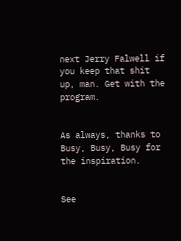next Jerry Falwell if you keep that shit up, man. Get with the program.


As always, thanks to Busy, Busy, Busy for the inspiration.


See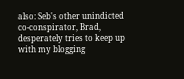also: Seb's other unindicted co-conspirator, Brad, desperately tries to keep up with my blogging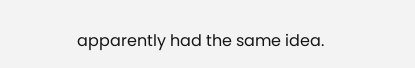apparently had the same idea.